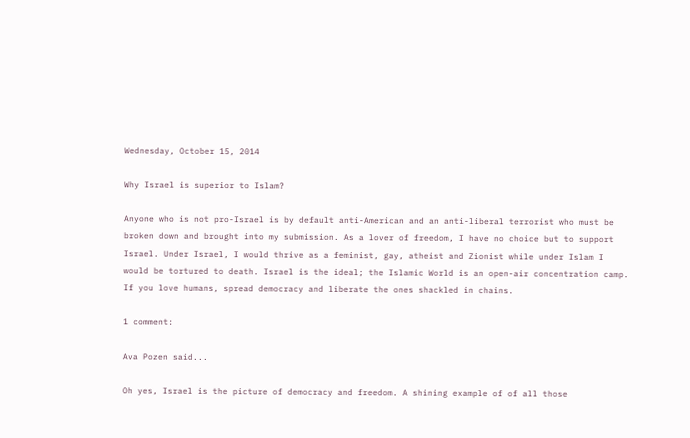Wednesday, October 15, 2014

Why Israel is superior to Islam?

Anyone who is not pro-Israel is by default anti-American and an anti-liberal terrorist who must be broken down and brought into my submission. As a lover of freedom, I have no choice but to support Israel. Under Israel, I would thrive as a feminist, gay, atheist and Zionist while under Islam I would be tortured to death. Israel is the ideal; the Islamic World is an open-air concentration camp. If you love humans, spread democracy and liberate the ones shackled in chains.

1 comment:

Ava Pozen said...

Oh yes, Israel is the picture of democracy and freedom. A shining example of of all those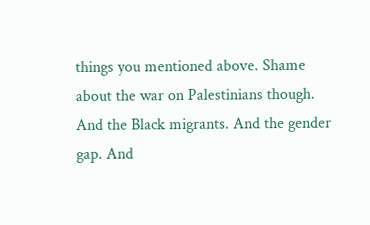things you mentioned above. Shame about the war on Palestinians though. And the Black migrants. And the gender gap. And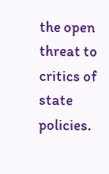the open threat to critics of state policies.